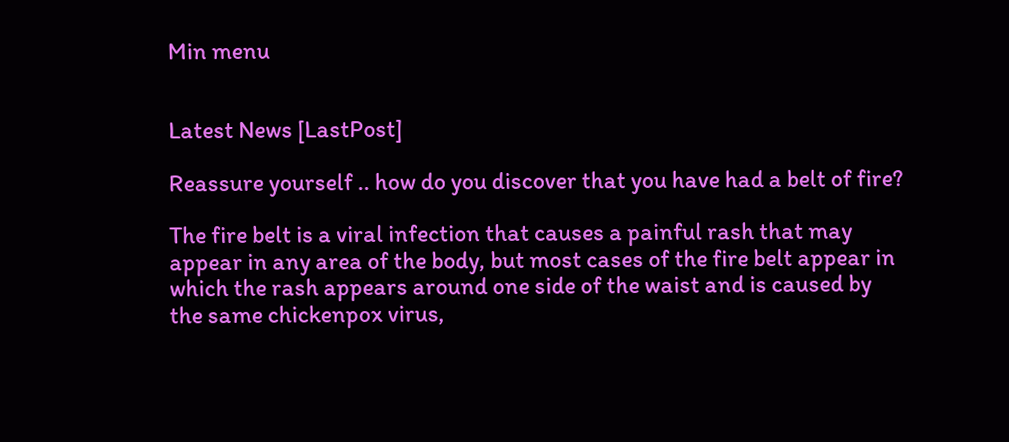Min menu


Latest News [LastPost]

Reassure yourself .. how do you discover that you have had a belt of fire?

The fire belt is a viral infection that causes a painful rash that may appear in any area of the body, but most cases of the fire belt appear in which the rash appears around one side of the waist and is caused by the same chickenpox virus,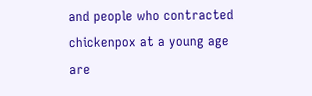and people who contracted chickenpox at a young age are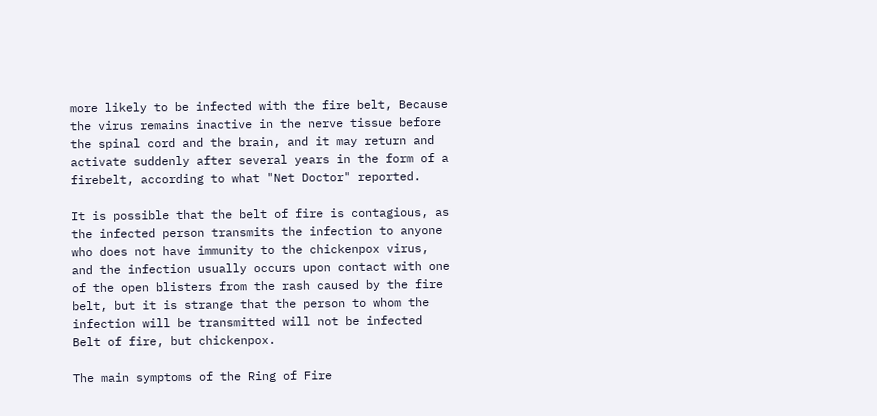more likely to be infected with the fire belt, Because the virus remains inactive in the nerve tissue before the spinal cord and the brain, and it may return and activate suddenly after several years in the form of a firebelt, according to what "Net Doctor" reported.

It is possible that the belt of fire is contagious, as the infected person transmits the infection to anyone who does not have immunity to the chickenpox virus, and the infection usually occurs upon contact with one of the open blisters from the rash caused by the fire belt, but it is strange that the person to whom the infection will be transmitted will not be infected Belt of fire, but chickenpox.

The main symptoms of the Ring of Fire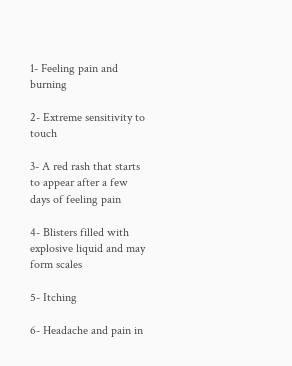1- Feeling pain and burning

2- Extreme sensitivity to touch

3- A red rash that starts to appear after a few days of feeling pain

4- Blisters filled with explosive liquid and may form scales

5- Itching

6- Headache and pain in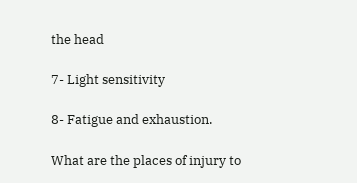the head

7- Light sensitivity

8- Fatigue and exhaustion.

What are the places of injury to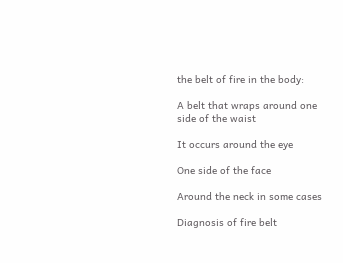the belt of fire in the body:

A belt that wraps around one side of the waist

It occurs around the eye

One side of the face

Around the neck in some cases

Diagnosis of fire belt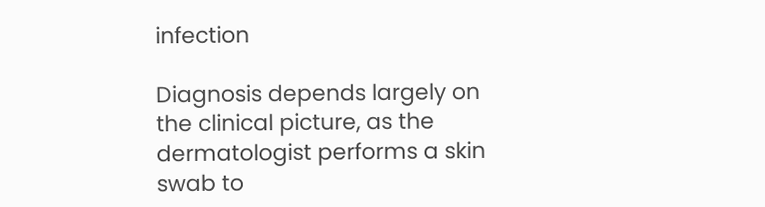infection

Diagnosis depends largely on the clinical picture, as the dermatologist performs a skin swab to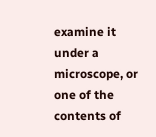examine it under a microscope, or one of the contents of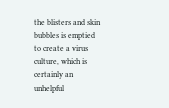the blisters and skin bubbles is emptied to create a virus culture, which is certainly an unhelpful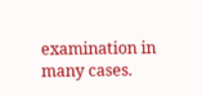examination in many cases.